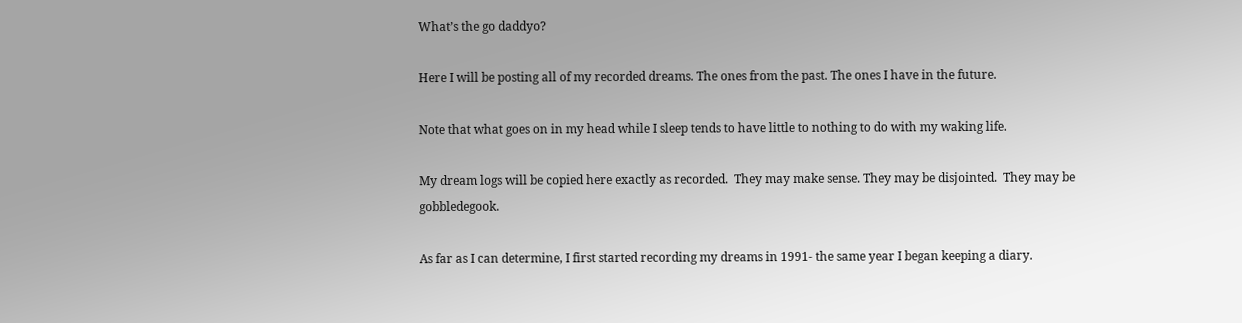What’s the go daddyo?

Here I will be posting all of my recorded dreams. The ones from the past. The ones I have in the future.

Note that what goes on in my head while I sleep tends to have little to nothing to do with my waking life.

My dream logs will be copied here exactly as recorded.  They may make sense. They may be disjointed.  They may be gobbledegook.

As far as I can determine, I first started recording my dreams in 1991- the same year I began keeping a diary.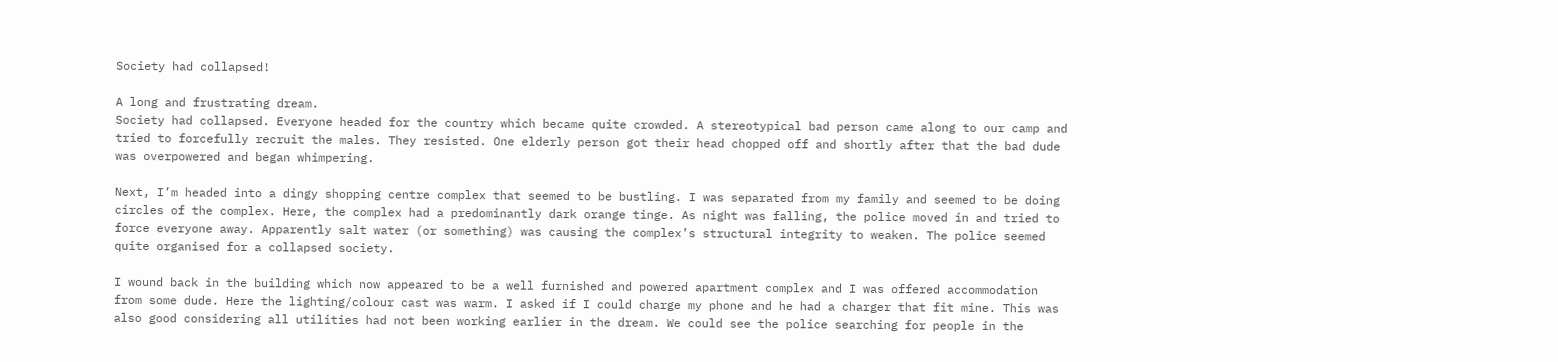Society had collapsed!

A long and frustrating dream.
Society had collapsed. Everyone headed for the country which became quite crowded. A stereotypical bad person came along to our camp and tried to forcefully recruit the males. They resisted. One elderly person got their head chopped off and shortly after that the bad dude was overpowered and began whimpering.

Next, I’m headed into a dingy shopping centre complex that seemed to be bustling. I was separated from my family and seemed to be doing circles of the complex. Here, the complex had a predominantly dark orange tinge. As night was falling, the police moved in and tried to force everyone away. Apparently salt water (or something) was causing the complex’s structural integrity to weaken. The police seemed quite organised for a collapsed society.

I wound back in the building which now appeared to be a well furnished and powered apartment complex and I was offered accommodation from some dude. Here the lighting/colour cast was warm. I asked if I could charge my phone and he had a charger that fit mine. This was also good considering all utilities had not been working earlier in the dream. We could see the police searching for people in the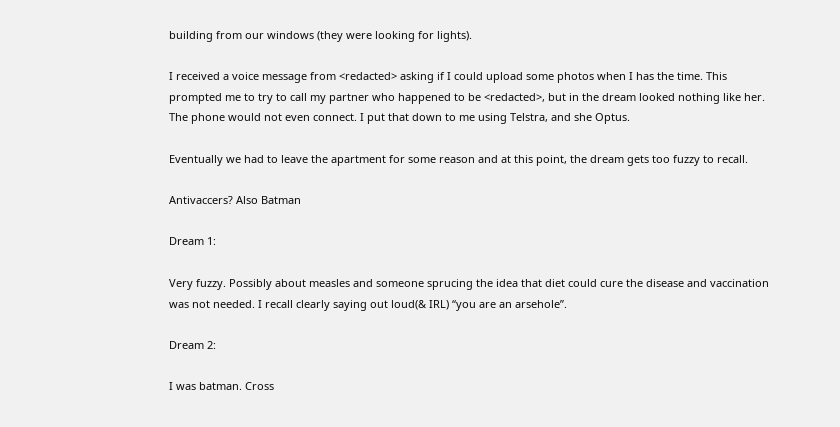building from our windows (they were looking for lights).

I received a voice message from <redacted> asking if I could upload some photos when I has the time. This prompted me to try to call my partner who happened to be <redacted>, but in the dream looked nothing like her. The phone would not even connect. I put that down to me using Telstra, and she Optus.

Eventually we had to leave the apartment for some reason and at this point, the dream gets too fuzzy to recall.

Antivaccers? Also Batman

Dream 1:

Very fuzzy. Possibly about measles and someone sprucing the idea that diet could cure the disease and vaccination was not needed. I recall clearly saying out loud(& IRL) “you are an arsehole”.

Dream 2:

I was batman. Cross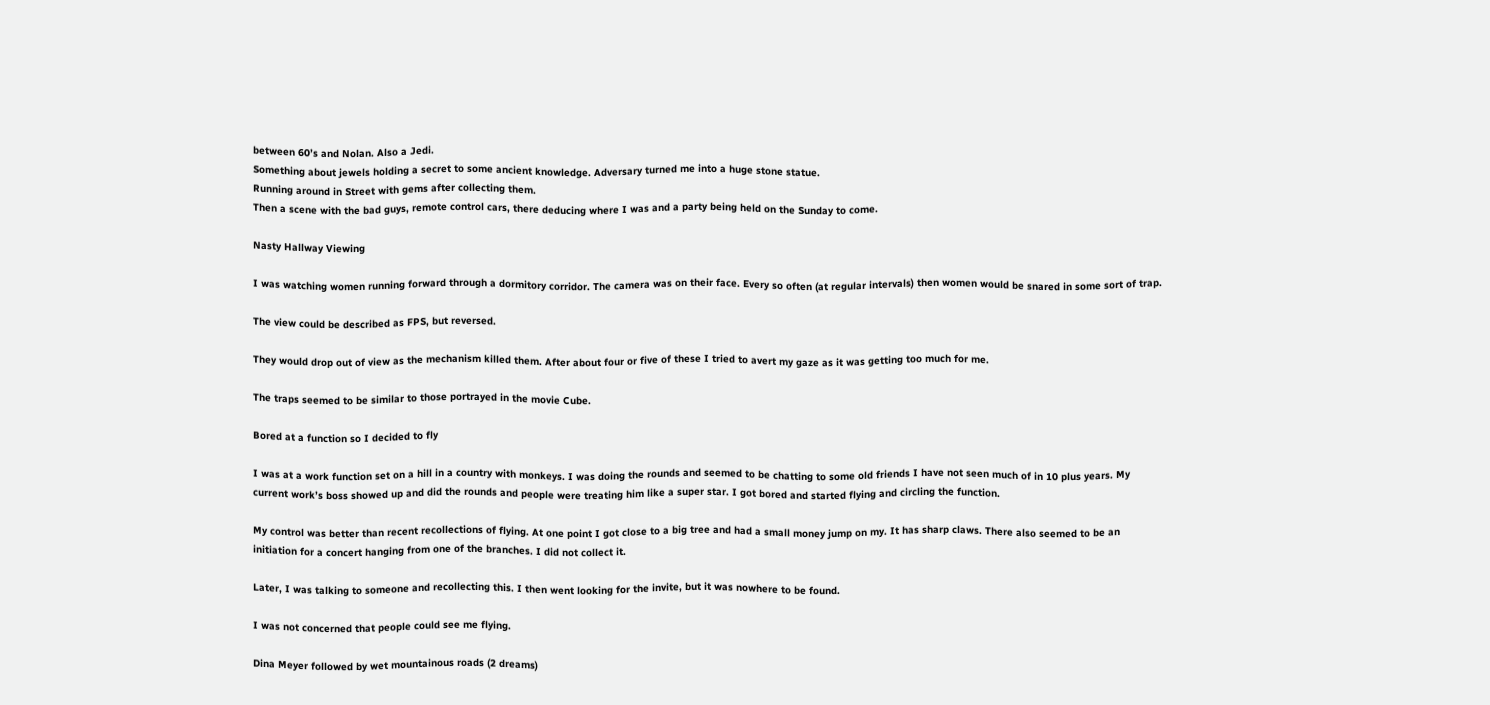between 60’s and Nolan. Also a Jedi.
Something about jewels holding a secret to some ancient knowledge. Adversary turned me into a huge stone statue.
Running around in Street with gems after collecting them.
Then a scene with the bad guys, remote control cars, there deducing where I was and a party being held on the Sunday to come.

Nasty Hallway Viewing

I was watching women running forward through a dormitory corridor. The camera was on their face. Every so often (at regular intervals) then women would be snared in some sort of trap.

The view could be described as FPS, but reversed.

They would drop out of view as the mechanism killed them. After about four or five of these I tried to avert my gaze as it was getting too much for me.

The traps seemed to be similar to those portrayed in the movie Cube.

Bored at a function so I decided to fly

I was at a work function set on a hill in a country with monkeys. I was doing the rounds and seemed to be chatting to some old friends I have not seen much of in 10 plus years. My current work’s boss showed up and did the rounds and people were treating him like a super star. I got bored and started flying and circling the function.

My control was better than recent recollections of flying. At one point I got close to a big tree and had a small money jump on my. It has sharp claws. There also seemed to be an initiation for a concert hanging from one of the branches. I did not collect it.

Later, I was talking to someone and recollecting this. I then went looking for the invite, but it was nowhere to be found.

I was not concerned that people could see me flying.

Dina Meyer followed by wet mountainous roads (2 dreams)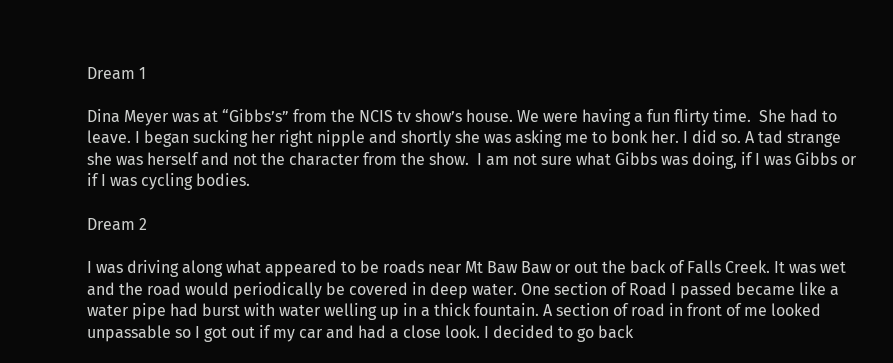Dream 1

Dina Meyer was at “Gibbs’s” from the NCIS tv show’s house. We were having a fun flirty time.  She had to leave. I began sucking her right nipple and shortly she was asking me to bonk her. I did so. A tad strange she was herself and not the character from the show.  I am not sure what Gibbs was doing, if I was Gibbs or if I was cycling bodies.

Dream 2

I was driving along what appeared to be roads near Mt Baw Baw or out the back of Falls Creek. It was wet and the road would periodically be covered in deep water. One section of Road I passed became like a water pipe had burst with water welling up in a thick fountain. A section of road in front of me looked unpassable so I got out if my car and had a close look. I decided to go back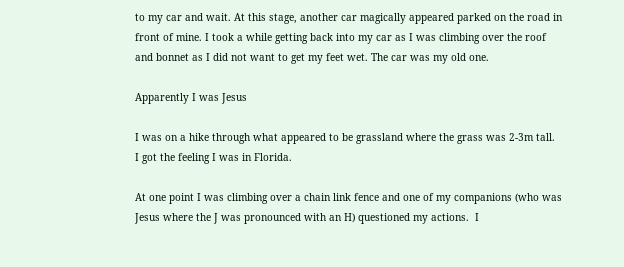to my car and wait. At this stage, another car magically appeared parked on the road in front of mine. I took a while getting back into my car as I was climbing over the roof and bonnet as I did not want to get my feet wet. The car was my old one.

Apparently I was Jesus

I was on a hike through what appeared to be grassland where the grass was 2-3m tall.  I got the feeling I was in Florida.

At one point I was climbing over a chain link fence and one of my companions (who was Jesus where the J was pronounced with an H) questioned my actions.  I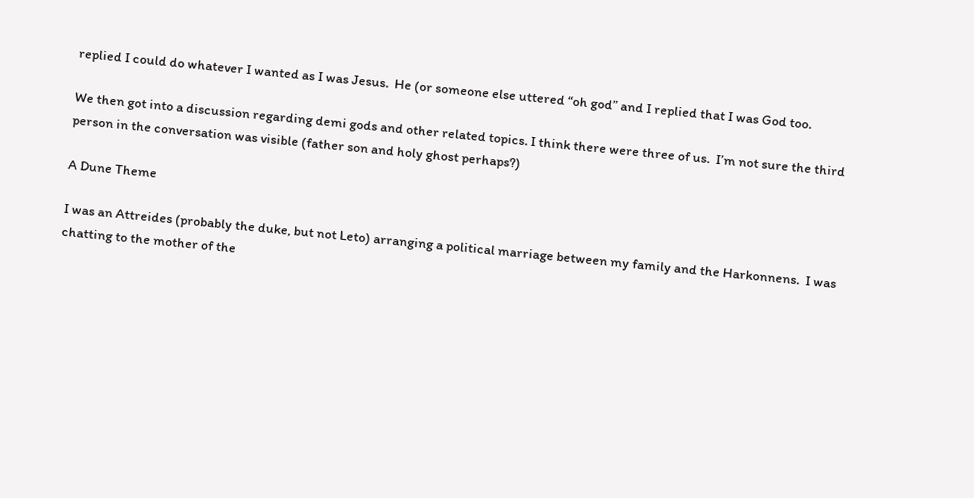replied I could do whatever I wanted as I was Jesus.  He (or someone else uttered “oh god” and I replied that I was God too.

We then got into a discussion regarding demi gods and other related topics. I think there were three of us.  I’m not sure the third person in the conversation was visible (father son and holy ghost perhaps?)

A Dune Theme

I was an Attreides (probably the duke, but not Leto) arranging a political marriage between my family and the Harkonnens.  I was chatting to the mother of the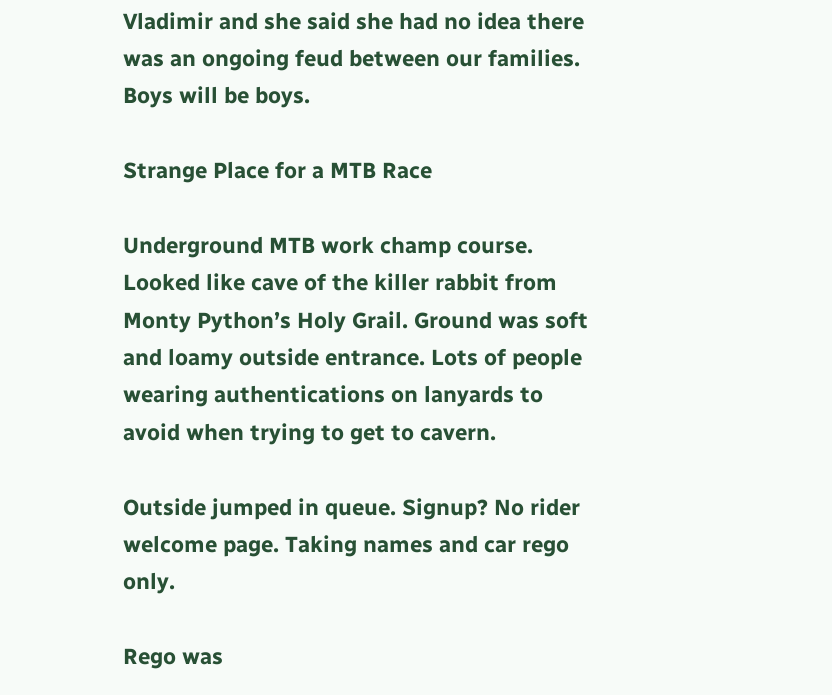Vladimir and she said she had no idea there was an ongoing feud between our families.  Boys will be boys.

Strange Place for a MTB Race

Underground MTB work champ course. Looked like cave of the killer rabbit from Monty Python’s Holy Grail. Ground was soft and loamy outside entrance. Lots of people wearing authentications on lanyards to avoid when trying to get to cavern.

Outside jumped in queue. Signup? No rider welcome page. Taking names and car rego only.

Rego was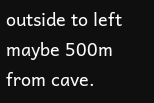outside to left maybe 500m from cave.